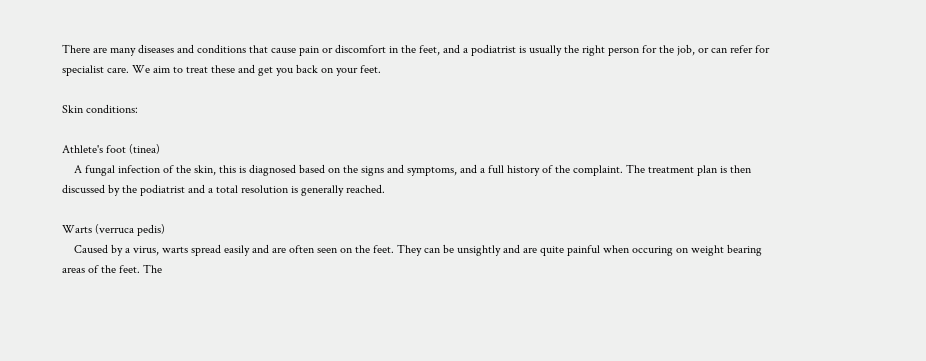There are many diseases and conditions that cause pain or discomfort in the feet, and a podiatrist is usually the right person for the job, or can refer for specialist care. We aim to treat these and get you back on your feet.

Skin conditions:

Athlete's foot (tinea)
    A fungal infection of the skin, this is diagnosed based on the signs and symptoms, and a full history of the complaint. The treatment plan is then discussed by the podiatrist and a total resolution is generally reached.

Warts (verruca pedis)
    Caused by a virus, warts spread easily and are often seen on the feet. They can be unsightly and are quite painful when occuring on weight bearing areas of the feet. The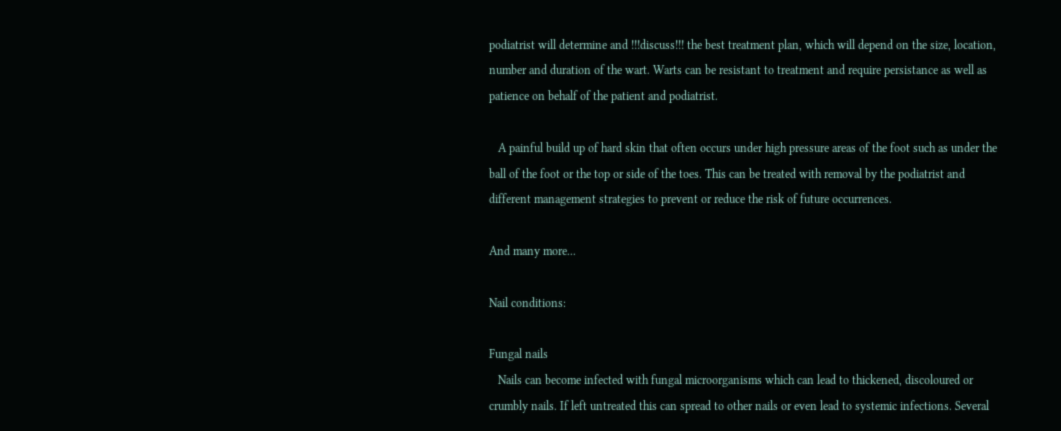podiatrist will determine and !!!discuss!!! the best treatment plan, which will depend on the size, location, number and duration of the wart. Warts can be resistant to treatment and require persistance as well as patience on behalf of the patient and podiatrist.

   A painful build up of hard skin that often occurs under high pressure areas of the foot such as under the ball of the foot or the top or side of the toes. This can be treated with removal by the podiatrist and different management strategies to prevent or reduce the risk of future occurrences.

And many more...

Nail conditions:

Fungal nails
   Nails can become infected with fungal microorganisms which can lead to thickened, discoloured or crumbly nails. If left untreated this can spread to other nails or even lead to systemic infections. Several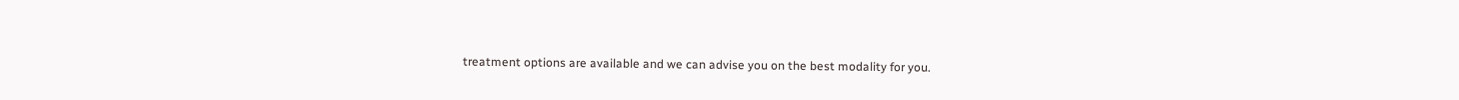treatment options are available and we can advise you on the best modality for you.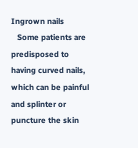Ingrown nails
   Some patients are predisposed to having curved nails, which can be painful and splinter or puncture the skin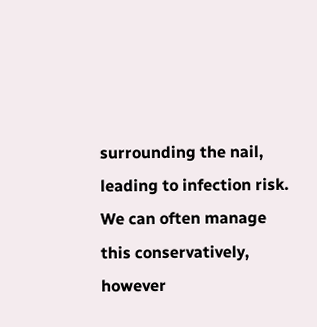surrounding the nail, leading to infection risk. We can often manage this conservatively, however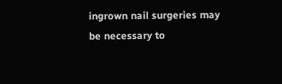ingrown nail surgeries may be necessary to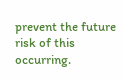prevent the future risk of this occurring.